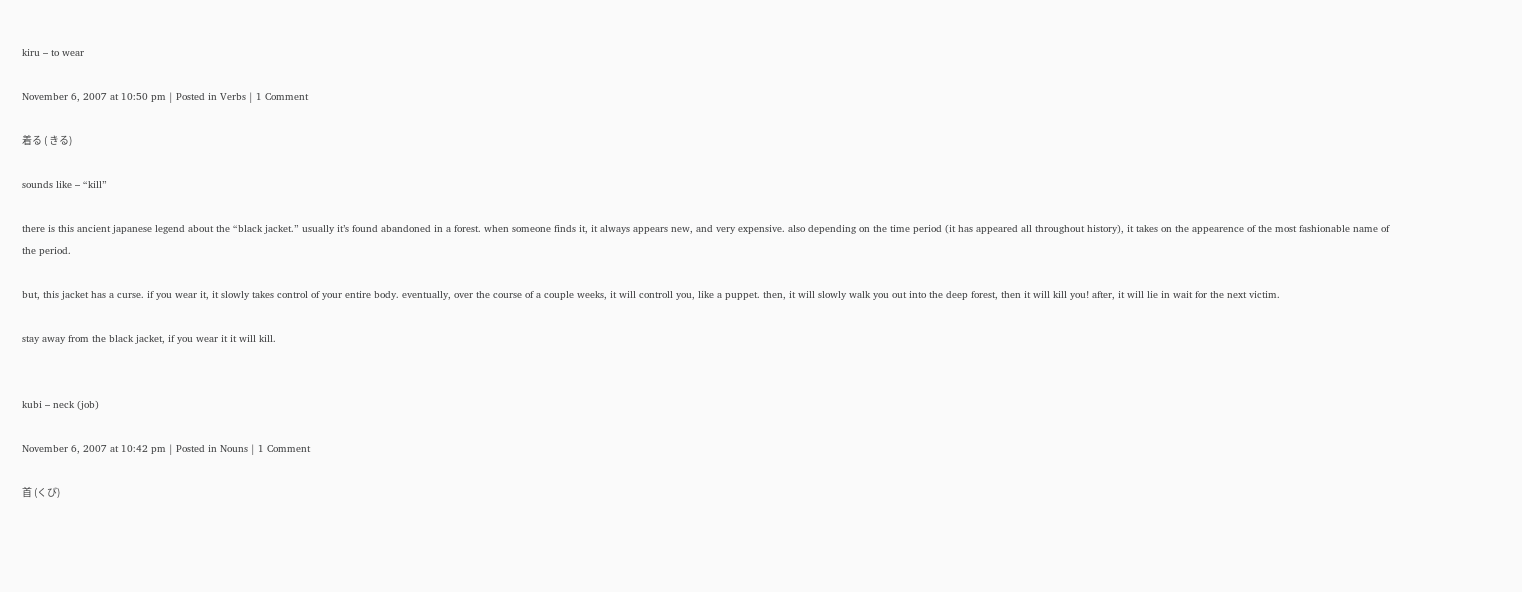kiru – to wear

November 6, 2007 at 10:50 pm | Posted in Verbs | 1 Comment

着る ( きる)

sounds like – “kill”

there is this ancient japanese legend about the “black jacket.” usually it’s found abandoned in a forest. when someone finds it, it always appears new, and very expensive. also depending on the time period (it has appeared all throughout history), it takes on the appearence of the most fashionable name of the period.

but, this jacket has a curse. if you wear it, it slowly takes control of your entire body. eventually, over the course of a couple weeks, it will controll you, like a puppet. then, it will slowly walk you out into the deep forest, then it will kill you! after, it will lie in wait for the next victim.

stay away from the black jacket, if you wear it it will kill.


kubi – neck (job)

November 6, 2007 at 10:42 pm | Posted in Nouns | 1 Comment

首 (くび)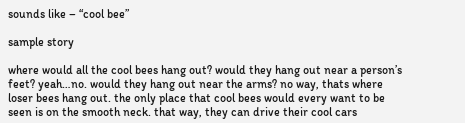sounds like – “cool bee”

sample story

where would all the cool bees hang out? would they hang out near a person’s feet? yeah…no. would they hang out near the arms? no way, thats where loser bees hang out. the only place that cool bees would every want to be seen is on the smooth neck. that way, they can drive their cool cars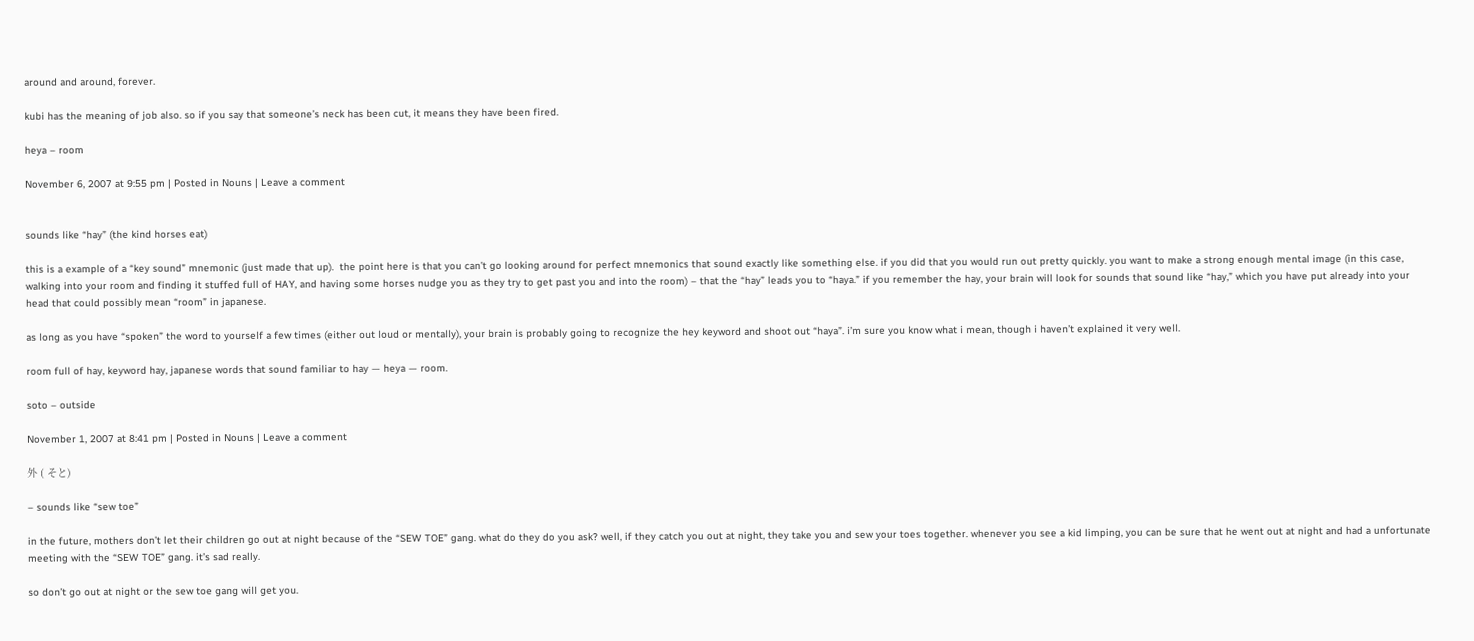around and around, forever.

kubi has the meaning of job also. so if you say that someone’s neck has been cut, it means they have been fired.

heya – room

November 6, 2007 at 9:55 pm | Posted in Nouns | Leave a comment


sounds like “hay” (the kind horses eat)

this is a example of a “key sound” mnemonic (just made that up).  the point here is that you can’t go looking around for perfect mnemonics that sound exactly like something else. if you did that you would run out pretty quickly. you want to make a strong enough mental image (in this case, walking into your room and finding it stuffed full of HAY, and having some horses nudge you as they try to get past you and into the room) – that the “hay” leads you to “haya.” if you remember the hay, your brain will look for sounds that sound like “hay,” which you have put already into your head that could possibly mean “room” in japanese.

as long as you have “spoken” the word to yourself a few times (either out loud or mentally), your brain is probably going to recognize the hey keyword and shoot out “haya”. i’m sure you know what i mean, though i haven’t explained it very well.

room full of hay, keyword hay, japanese words that sound familiar to hay — heya — room.

soto – outside

November 1, 2007 at 8:41 pm | Posted in Nouns | Leave a comment

外 ( そと)

– sounds like “sew toe”

in the future, mothers don’t let their children go out at night because of the “SEW TOE” gang. what do they do you ask? well, if they catch you out at night, they take you and sew your toes together. whenever you see a kid limping, you can be sure that he went out at night and had a unfortunate meeting with the “SEW TOE” gang. it’s sad really.

so don’t go out at night or the sew toe gang will get you.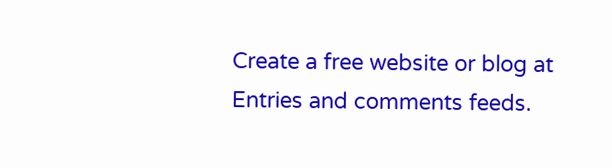Create a free website or blog at
Entries and comments feeds.